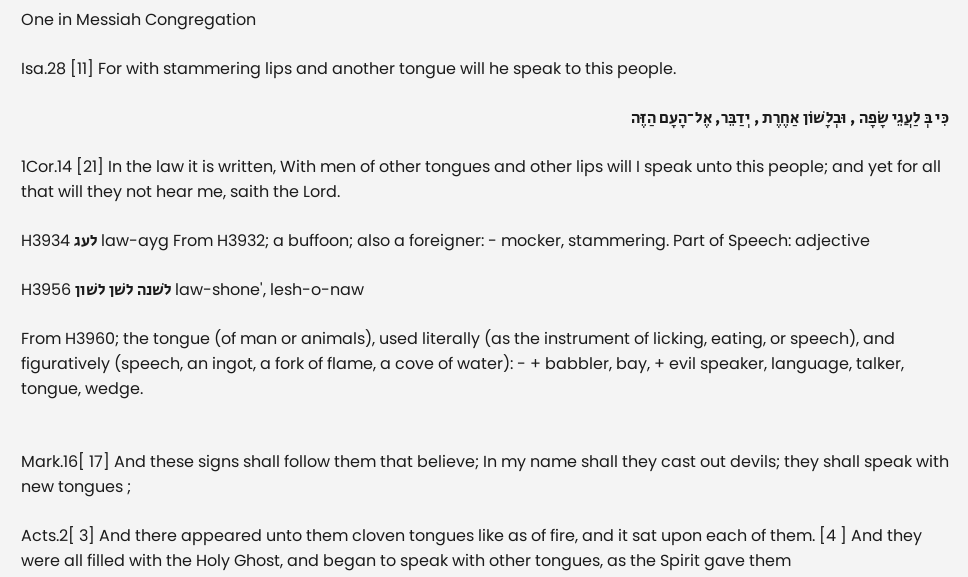One in Messiah Congregation

Isa.28 [11] For with stammering lips and another tongue will he speak to this people.

כִּי בְּ לַעֲגֵי שָׂפָה , וּבְלָשׁוֹן אַחֶרֶת , יְדַבֵּר, אֶל־הָעָם הַזֶּה

1Cor.14 [21] In the law it is written, With men of other tongues and other lips will I speak unto this people; and yet for all that will they not hear me, saith the Lord.

H3934 לעג law-ayg From H3932; a buffoon; also a foreigner: - mocker, stammering. Part of Speech: adjective

H3956 לשׁנה לשׁן לשׁון law-shone', lesh-o-naw

From H3960; the tongue (of man or animals), used literally (as the instrument of licking, eating, or speech), and figuratively (speech, an ingot, a fork of flame, a cove of water): - + babbler, bay, + evil speaker, language, talker, tongue, wedge.


Mark.16[ 17] And these signs shall follow them that believe; In my name shall they cast out devils; they shall speak with new tongues ;

Acts.2[ 3] And there appeared unto them cloven tongues like as of fire, and it sat upon each of them. [4 ] And they were all filled with the Holy Ghost, and began to speak with other tongues, as the Spirit gave them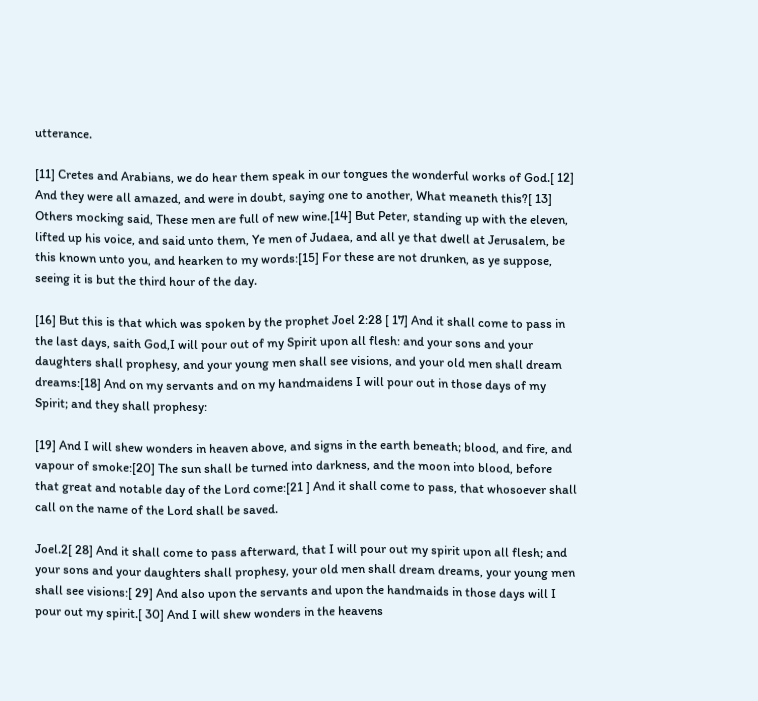utterance.

[11] Cretes and Arabians, we do hear them speak in our tongues the wonderful works of God.[ 12] And they were all amazed, and were in doubt, saying one to another, What meaneth this?[ 13] Others mocking said, These men are full of new wine.[14] But Peter, standing up with the eleven, lifted up his voice, and said unto them, Ye men of Judaea, and all ye that dwell at Jerusalem, be this known unto you, and hearken to my words:[15] For these are not drunken, as ye suppose, seeing it is but the third hour of the day.

[16] But this is that which was spoken by the prophet Joel 2:28 [ 17] And it shall come to pass in the last days, saith God,I will pour out of my Spirit upon all flesh: and your sons and your daughters shall prophesy, and your young men shall see visions, and your old men shall dream dreams:[18] And on my servants and on my handmaidens I will pour out in those days of my Spirit; and they shall prophesy:

[19] And I will shew wonders in heaven above, and signs in the earth beneath; blood, and fire, and vapour of smoke:[20] The sun shall be turned into darkness, and the moon into blood, before that great and notable day of the Lord come:[21 ] And it shall come to pass, that whosoever shall call on the name of the Lord shall be saved.

Joel.2[ 28] And it shall come to pass afterward, that I will pour out my spirit upon all flesh; and your sons and your daughters shall prophesy, your old men shall dream dreams, your young men shall see visions:[ 29] And also upon the servants and upon the handmaids in those days will I pour out my spirit.[ 30] And I will shew wonders in the heavens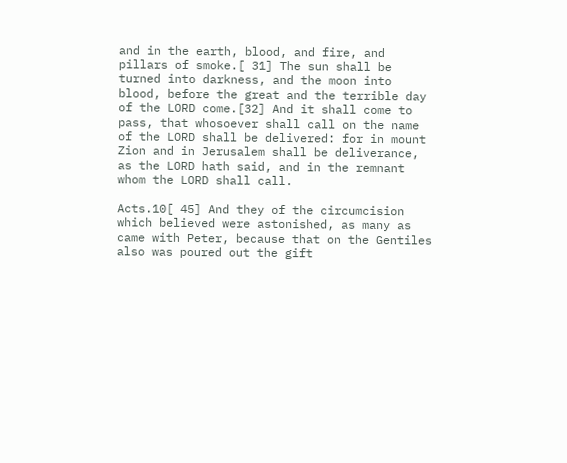and in the earth, blood, and fire, and pillars of smoke.[ 31] The sun shall be turned into darkness, and the moon into blood, before the great and the terrible day of the LORD come.[32] And it shall come to pass, that whosoever shall call on the name of the LORD shall be delivered: for in mount Zion and in Jerusalem shall be deliverance, as the LORD hath said, and in the remnant whom the LORD shall call.

Acts.10[ 45] And they of the circumcision which believed were astonished, as many as came with Peter, because that on the Gentiles also was poured out the gift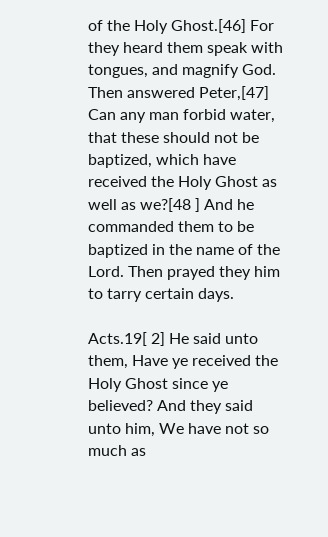of the Holy Ghost.[46] For they heard them speak with tongues, and magnify God. Then answered Peter,[47] Can any man forbid water, that these should not be baptized, which have received the Holy Ghost as well as we?[48 ] And he commanded them to be baptized in the name of the Lord. Then prayed they him to tarry certain days.

Acts.19[ 2] He said unto them, Have ye received the Holy Ghost since ye believed? And they said unto him, We have not so much as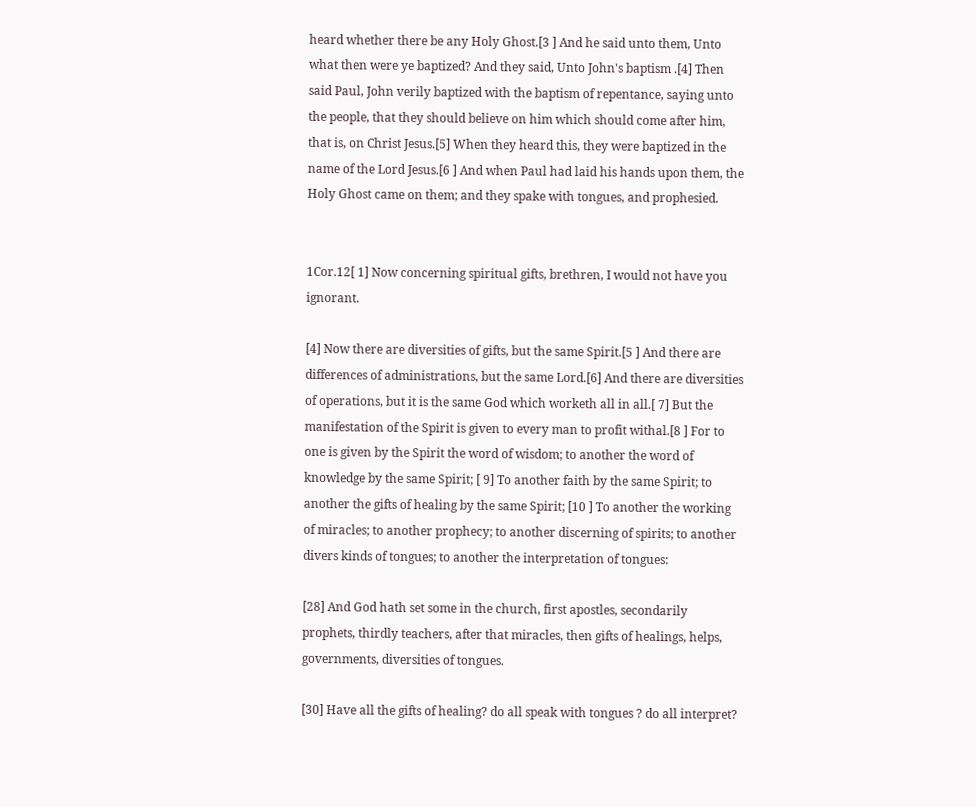heard whether there be any Holy Ghost.[3 ] And he said unto them, Unto what then were ye baptized? And they said, Unto John's baptism .[4] Then said Paul, John verily baptized with the baptism of repentance, saying unto the people, that they should believe on him which should come after him, that is, on Christ Jesus.[5] When they heard this, they were baptized in the name of the Lord Jesus.[6 ] And when Paul had laid his hands upon them, the Holy Ghost came on them; and they spake with tongues, and prophesied.


1Cor.12[ 1] Now concerning spiritual gifts, brethren, I would not have you ignorant.

[4] Now there are diversities of gifts, but the same Spirit.[5 ] And there are differences of administrations, but the same Lord.[6] And there are diversities of operations, but it is the same God which worketh all in all.[ 7] But the manifestation of the Spirit is given to every man to profit withal.[8 ] For to one is given by the Spirit the word of wisdom; to another the word of knowledge by the same Spirit; [ 9] To another faith by the same Spirit; to another the gifts of healing by the same Spirit; [10 ] To another the working of miracles; to another prophecy; to another discerning of spirits; to another divers kinds of tongues; to another the interpretation of tongues:

[28] And God hath set some in the church, first apostles, secondarily prophets, thirdly teachers, after that miracles, then gifts of healings, helps, governments, diversities of tongues.

[30] Have all the gifts of healing? do all speak with tongues ? do all interpret?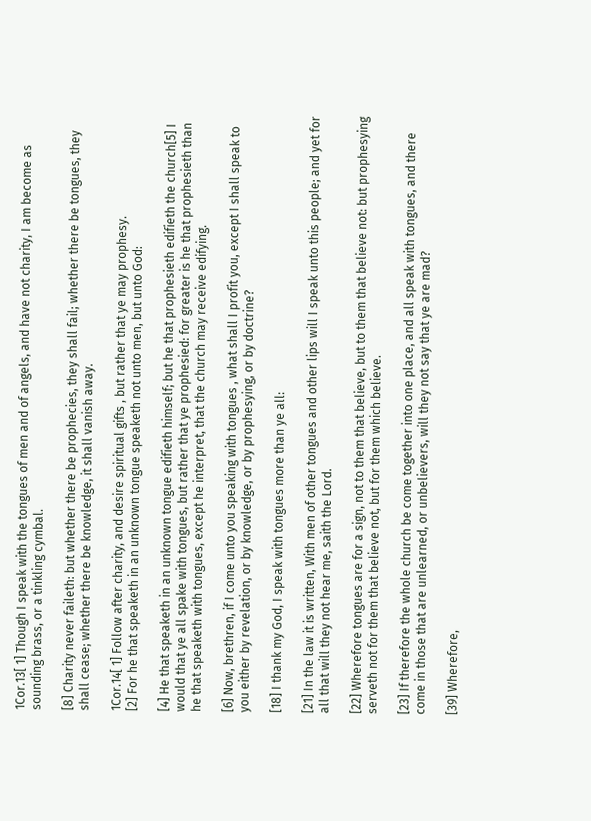1Cor.13[ 1] Though I speak with the tongues of men and of angels, and have not charity, I am become as sounding brass, or a tinkling cymbal.

[8] Charity never faileth: but whether there be prophecies, they shall fail; whether there be tongues, they shall cease; whether there be knowledge, it shall vanish away.

1Cor.14[ 1] Follow after charity, and desire spiritual gifts , but rather that ye may prophesy.
[2] For he that speaketh in an unknown tongue speaketh not unto men, but unto God:

[4] He that speaketh in an unknown tongue edifieth himself; but he that prophesieth edifieth the church[5] I would that ye all spake with tongues, but rather that ye prophesied: for greater is he that prophesieth than he that speaketh with tongues, except he interpret, that the church may receive edifying.

[6] Now, brethren, if I come unto you speaking with tongues , what shall I profit you, except I shall speak to you either by revelation, or by knowledge, or by prophesying, or by doctrine?

[18] I thank my God, I speak with tongues more than ye all:

[21] In the law it is written, With men of other tongues and other lips will I speak unto this people; and yet for all that will they not hear me, saith the Lord.

[22] Wherefore tongues are for a sign, not to them that believe, but to them that believe not: but prophesying serveth not for them that believe not, but for them which believe.

[23] If therefore the whole church be come together into one place, and all speak with tongues, and there come in those that are unlearned, or unbelievers, will they not say that ye are mad?

[39] Wherefore,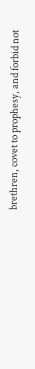brethren, covet to prophesy, and forbid not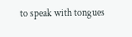to speak with tongues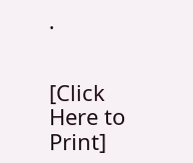.


[Click Here to Print]